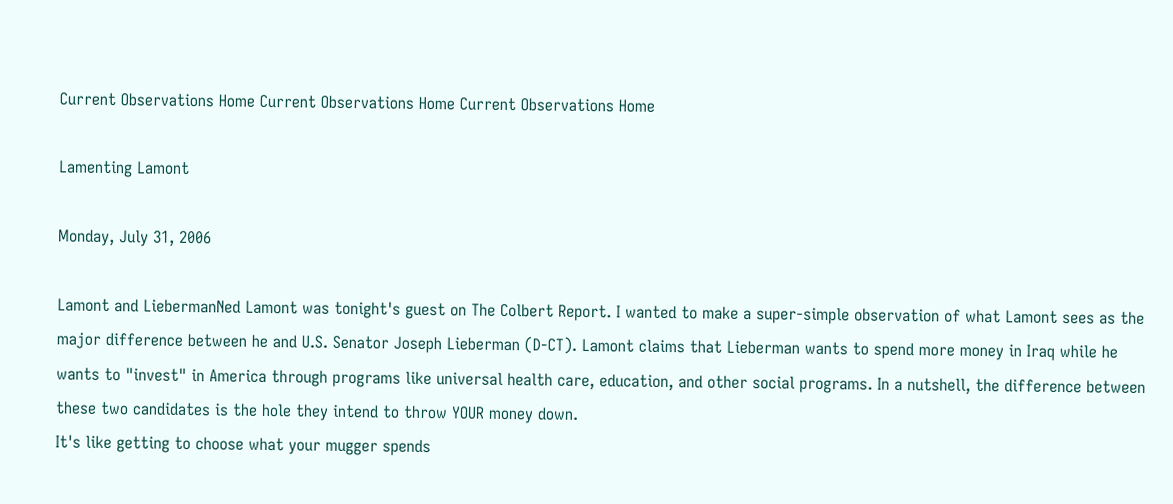Current Observations Home Current Observations Home Current Observations Home

Lamenting Lamont

Monday, July 31, 2006

Lamont and LiebermanNed Lamont was tonight's guest on The Colbert Report. I wanted to make a super-simple observation of what Lamont sees as the major difference between he and U.S. Senator Joseph Lieberman (D-CT). Lamont claims that Lieberman wants to spend more money in Iraq while he wants to "invest" in America through programs like universal health care, education, and other social programs. In a nutshell, the difference between these two candidates is the hole they intend to throw YOUR money down.
It's like getting to choose what your mugger spends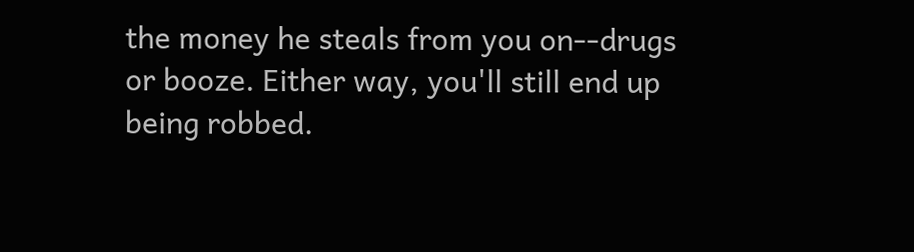the money he steals from you on--drugs or booze. Either way, you'll still end up being robbed.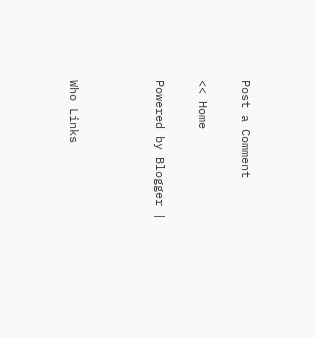Post a Comment

<< Home

Powered by Blogger |



Who Links